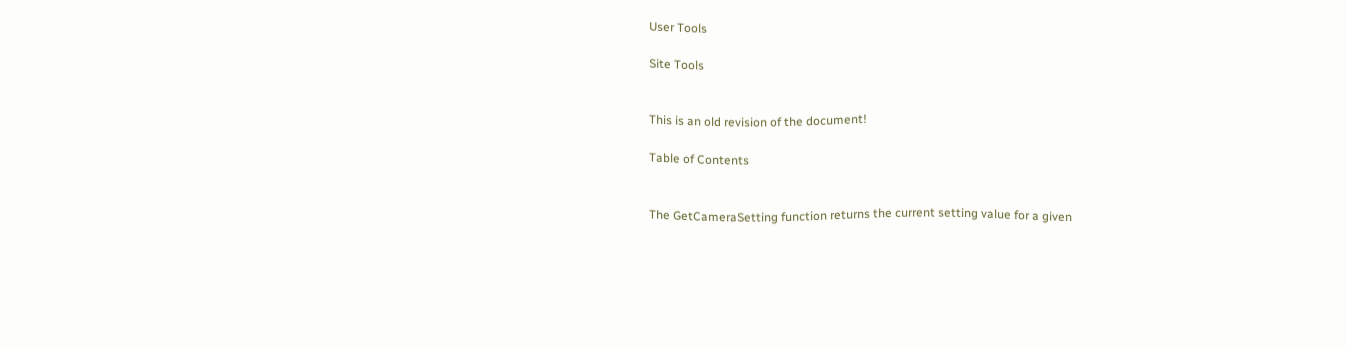User Tools

Site Tools


This is an old revision of the document!

Table of Contents


The GetCameraSetting function returns the current setting value for a given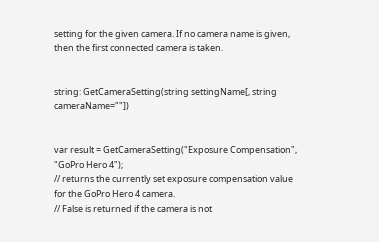setting for the given camera. If no camera name is given, then the first connected camera is taken.


string: GetCameraSetting(string settingName[, string cameraName=""])


var result = GetCameraSetting("Exposure Compensation", "GoPro Hero 4");
// returns the currently set exposure compensation value for the GoPro Hero 4 camera.
// False is returned if the camera is not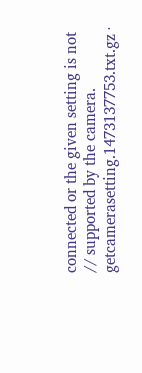connected or the given setting is not
// supported by the camera.
getcamerasetting.1473137753.txt.gz ·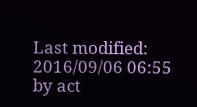Last modified: 2016/09/06 06:55 by act